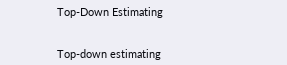Top-Down Estimating


Top-down estimating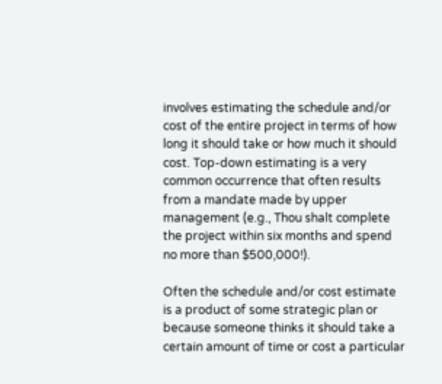involves estimating the schedule and/or cost of the entire project in terms of how long it should take or how much it should cost. Top-down estimating is a very common occurrence that often results from a mandate made by upper management (e.g., Thou shalt complete the project within six months and spend no more than $500,000!).

Often the schedule and/or cost estimate is a product of some strategic plan or because someone thinks it should take a certain amount of time or cost a particular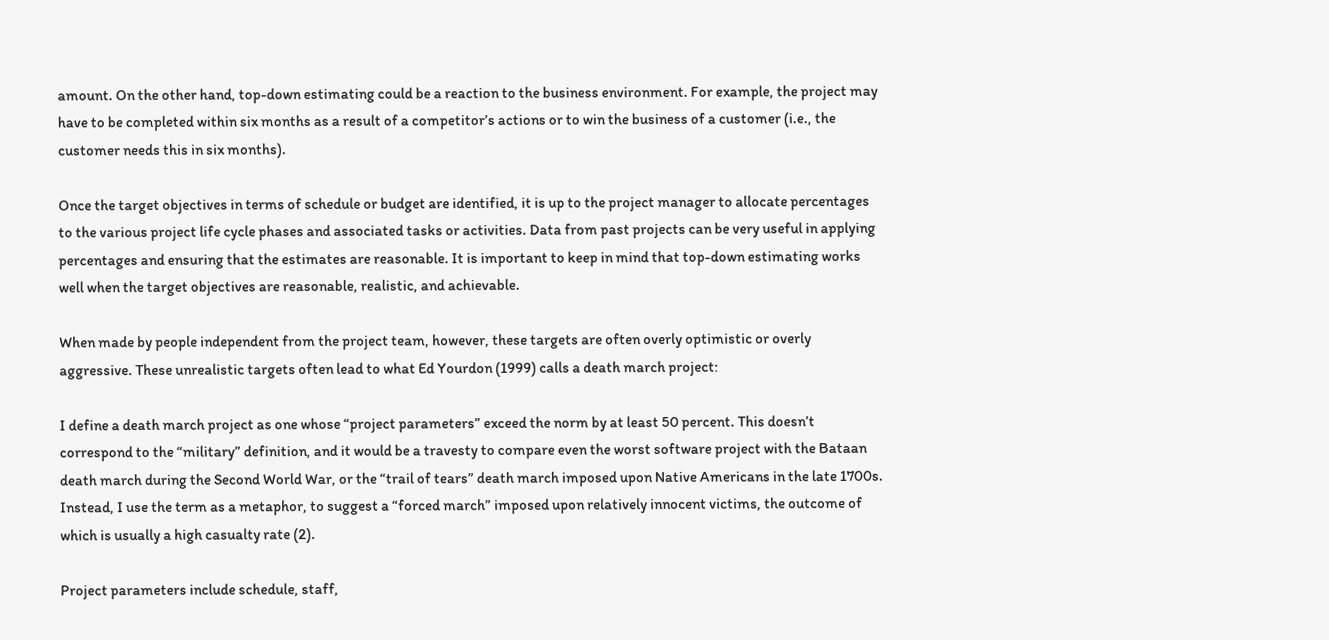amount. On the other hand, top-down estimating could be a reaction to the business environment. For example, the project may have to be completed within six months as a result of a competitor’s actions or to win the business of a customer (i.e., the customer needs this in six months).

Once the target objectives in terms of schedule or budget are identified, it is up to the project manager to allocate percentages to the various project life cycle phases and associated tasks or activities. Data from past projects can be very useful in applying percentages and ensuring that the estimates are reasonable. It is important to keep in mind that top-down estimating works well when the target objectives are reasonable, realistic, and achievable.

When made by people independent from the project team, however, these targets are often overly optimistic or overly aggressive. These unrealistic targets often lead to what Ed Yourdon (1999) calls a death march project:

I define a death march project as one whose “project parameters” exceed the norm by at least 50 percent. This doesn’t correspond to the “military” definition, and it would be a travesty to compare even the worst software project with the Bataan death march during the Second World War, or the “trail of tears” death march imposed upon Native Americans in the late 1700s. Instead, I use the term as a metaphor, to suggest a “forced march” imposed upon relatively innocent victims, the outcome of which is usually a high casualty rate (2).

Project parameters include schedule, staff,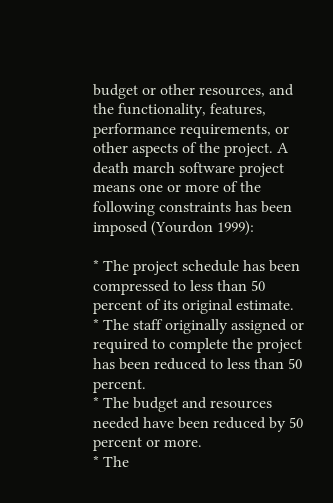budget or other resources, and the functionality, features, performance requirements, or other aspects of the project. A death march software project means one or more of the following constraints has been imposed (Yourdon 1999):

* The project schedule has been compressed to less than 50 percent of its original estimate.
* The staff originally assigned or required to complete the project has been reduced to less than 50 percent.
* The budget and resources needed have been reduced by 50 percent or more.
* The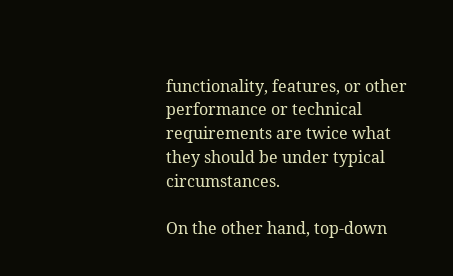functionality, features, or other performance or technical requirements are twice what they should be under typical circumstances.

On the other hand, top-down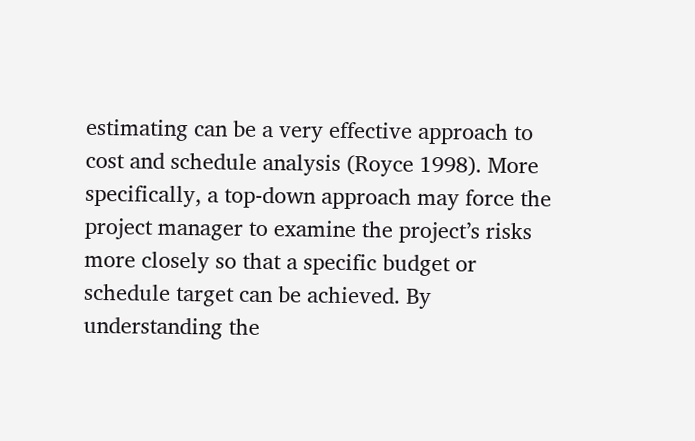estimating can be a very effective approach to cost and schedule analysis (Royce 1998). More specifically, a top-down approach may force the project manager to examine the project’s risks more closely so that a specific budget or schedule target can be achieved. By understanding the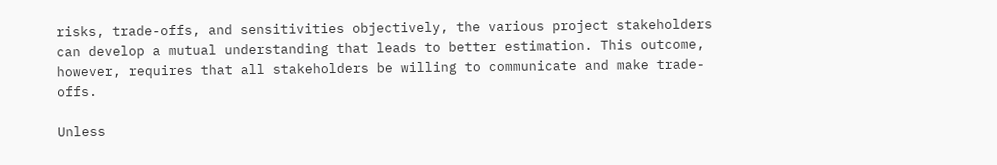risks, trade-offs, and sensitivities objectively, the various project stakeholders can develop a mutual understanding that leads to better estimation. This outcome, however, requires that all stakeholders be willing to communicate and make trade-offs.

Unless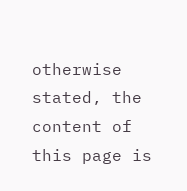otherwise stated, the content of this page is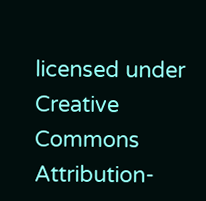licensed under Creative Commons Attribution-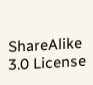ShareAlike 3.0 License